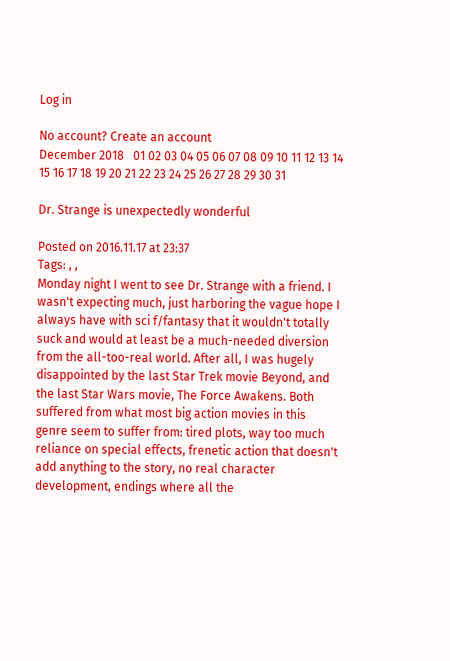Log in

No account? Create an account
December 2018   01 02 03 04 05 06 07 08 09 10 11 12 13 14 15 16 17 18 19 20 21 22 23 24 25 26 27 28 29 30 31

Dr. Strange is unexpectedly wonderful

Posted on 2016.11.17 at 23:37
Tags: , ,
Monday night I went to see Dr. Strange with a friend. I wasn't expecting much, just harboring the vague hope I always have with sci f/fantasy that it wouldn't totally suck and would at least be a much-needed diversion from the all-too-real world. After all, I was hugely disappointed by the last Star Trek movie Beyond, and the last Star Wars movie, The Force Awakens. Both suffered from what most big action movies in this genre seem to suffer from: tired plots, way too much reliance on special effects, frenetic action that doesn't add anything to the story, no real character development, endings where all the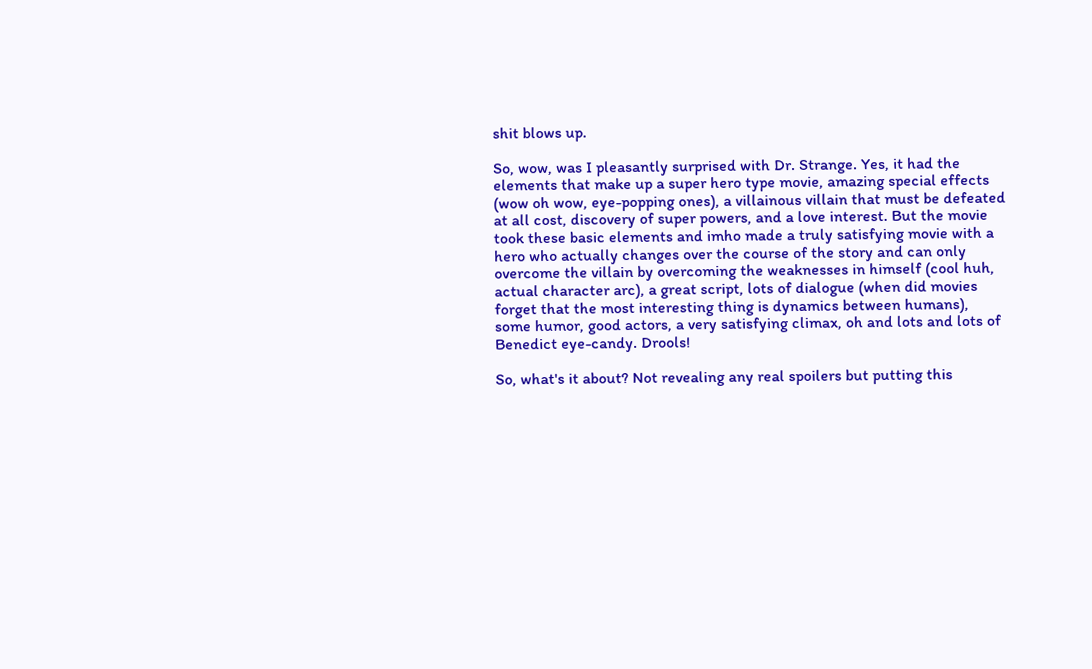shit blows up.

So, wow, was I pleasantly surprised with Dr. Strange. Yes, it had the elements that make up a super hero type movie, amazing special effects (wow oh wow, eye-popping ones), a villainous villain that must be defeated at all cost, discovery of super powers, and a love interest. But the movie took these basic elements and imho made a truly satisfying movie with a hero who actually changes over the course of the story and can only overcome the villain by overcoming the weaknesses in himself (cool huh, actual character arc), a great script, lots of dialogue (when did movies forget that the most interesting thing is dynamics between humans), some humor, good actors, a very satisfying climax, oh and lots and lots of Benedict eye-candy. Drools!

So, what's it about? Not revealing any real spoilers but putting this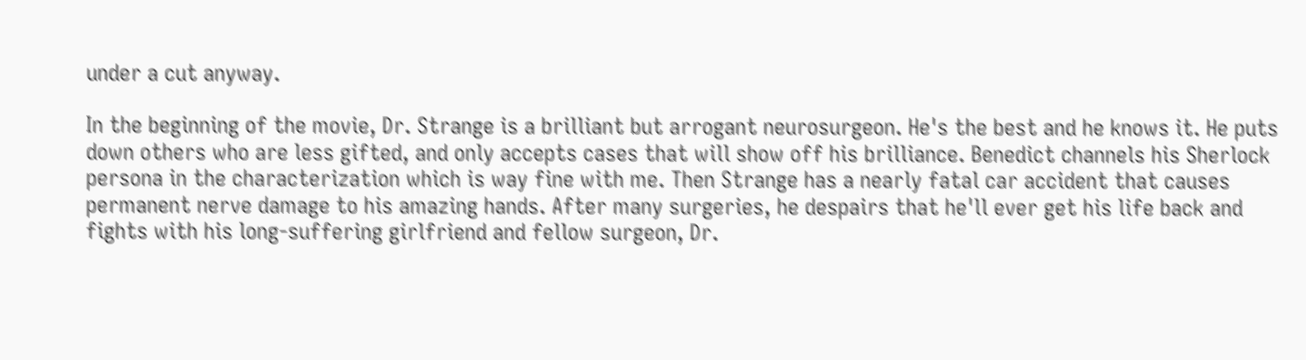under a cut anyway.

In the beginning of the movie, Dr. Strange is a brilliant but arrogant neurosurgeon. He's the best and he knows it. He puts down others who are less gifted, and only accepts cases that will show off his brilliance. Benedict channels his Sherlock persona in the characterization which is way fine with me. Then Strange has a nearly fatal car accident that causes permanent nerve damage to his amazing hands. After many surgeries, he despairs that he'll ever get his life back and fights with his long-suffering girlfriend and fellow surgeon, Dr.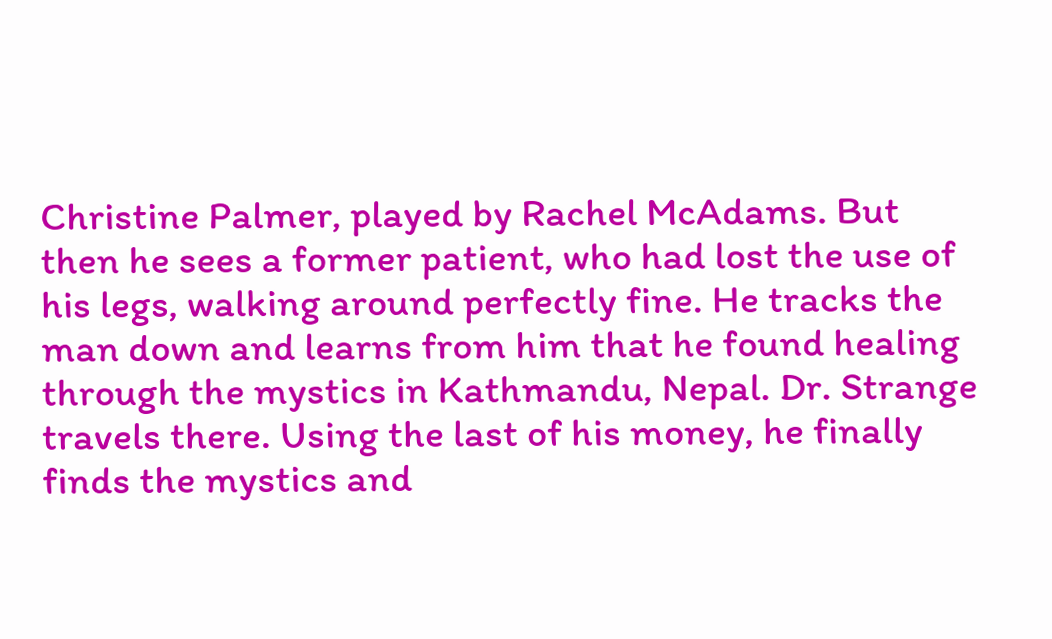Christine Palmer, played by Rachel McAdams. But then he sees a former patient, who had lost the use of his legs, walking around perfectly fine. He tracks the man down and learns from him that he found healing through the mystics in Kathmandu, Nepal. Dr. Strange travels there. Using the last of his money, he finally finds the mystics and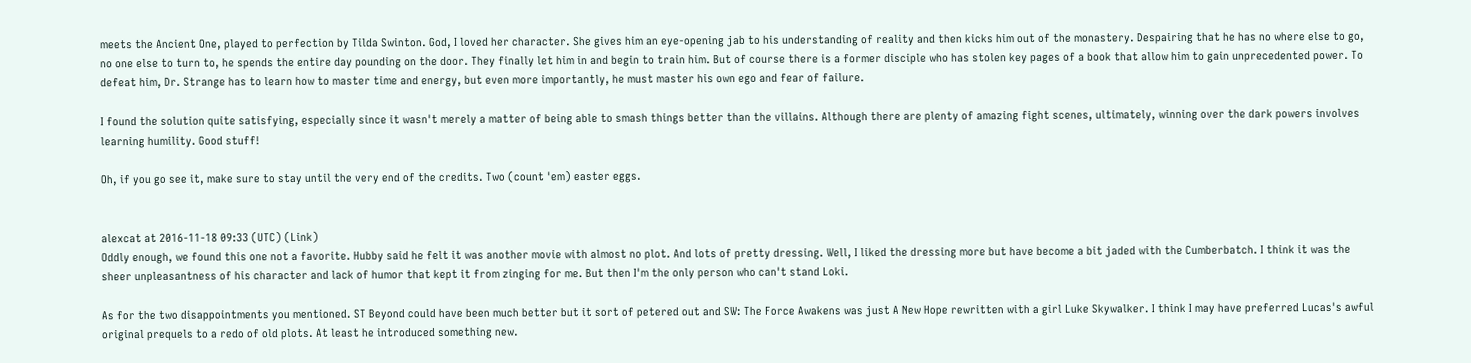meets the Ancient One, played to perfection by Tilda Swinton. God, I loved her character. She gives him an eye-opening jab to his understanding of reality and then kicks him out of the monastery. Despairing that he has no where else to go, no one else to turn to, he spends the entire day pounding on the door. They finally let him in and begin to train him. But of course there is a former disciple who has stolen key pages of a book that allow him to gain unprecedented power. To defeat him, Dr. Strange has to learn how to master time and energy, but even more importantly, he must master his own ego and fear of failure.

I found the solution quite satisfying, especially since it wasn't merely a matter of being able to smash things better than the villains. Although there are plenty of amazing fight scenes, ultimately, winning over the dark powers involves learning humility. Good stuff!

Oh, if you go see it, make sure to stay until the very end of the credits. Two (count 'em) easter eggs.


alexcat at 2016-11-18 09:33 (UTC) (Link)
Oddly enough, we found this one not a favorite. Hubby said he felt it was another movie with almost no plot. And lots of pretty dressing. Well, I liked the dressing more but have become a bit jaded with the Cumberbatch. I think it was the sheer unpleasantness of his character and lack of humor that kept it from zinging for me. But then I'm the only person who can't stand Loki.

As for the two disappointments you mentioned. ST Beyond could have been much better but it sort of petered out and SW: The Force Awakens was just A New Hope rewritten with a girl Luke Skywalker. I think I may have preferred Lucas's awful original prequels to a redo of old plots. At least he introduced something new.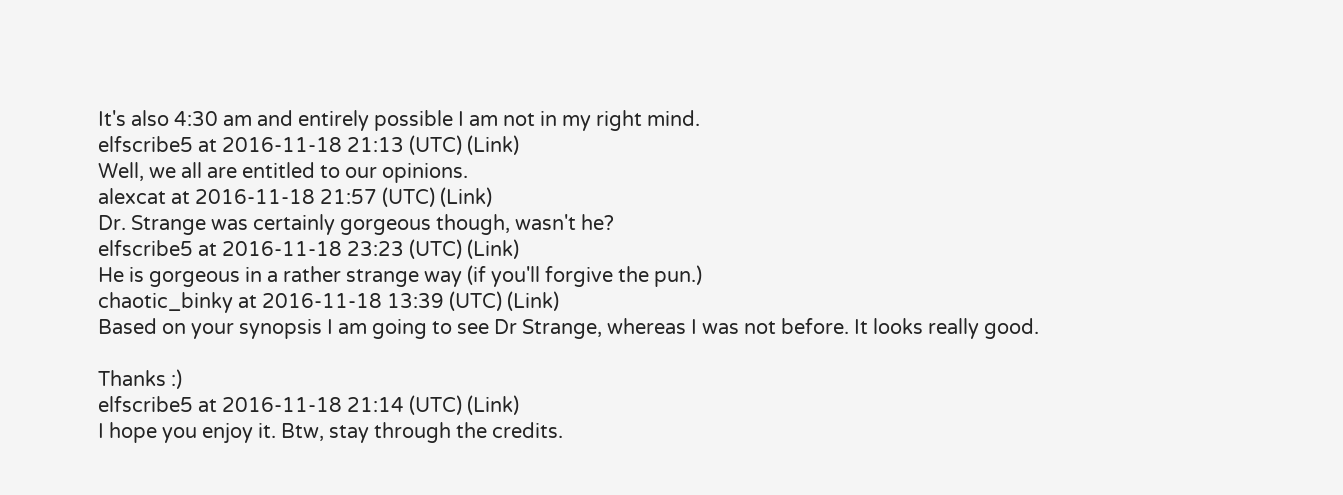It's also 4:30 am and entirely possible I am not in my right mind.
elfscribe5 at 2016-11-18 21:13 (UTC) (Link)
Well, we all are entitled to our opinions.
alexcat at 2016-11-18 21:57 (UTC) (Link)
Dr. Strange was certainly gorgeous though, wasn't he?
elfscribe5 at 2016-11-18 23:23 (UTC) (Link)
He is gorgeous in a rather strange way (if you'll forgive the pun.)
chaotic_binky at 2016-11-18 13:39 (UTC) (Link)
Based on your synopsis I am going to see Dr Strange, whereas I was not before. It looks really good.

Thanks :)
elfscribe5 at 2016-11-18 21:14 (UTC) (Link)
I hope you enjoy it. Btw, stay through the credits.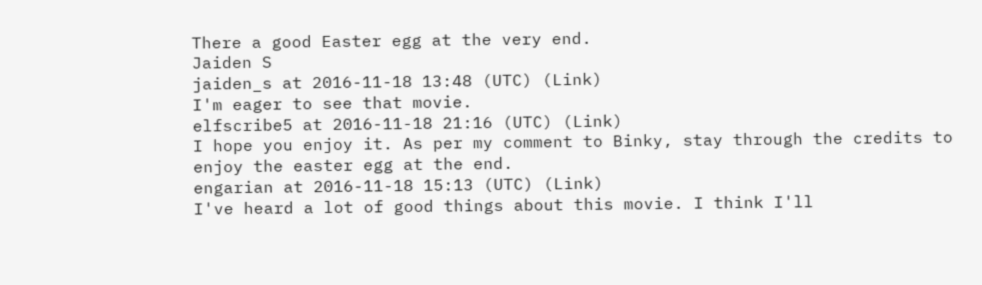There a good Easter egg at the very end.
Jaiden S
jaiden_s at 2016-11-18 13:48 (UTC) (Link)
I'm eager to see that movie.
elfscribe5 at 2016-11-18 21:16 (UTC) (Link)
I hope you enjoy it. As per my comment to Binky, stay through the credits to enjoy the easter egg at the end.
engarian at 2016-11-18 15:13 (UTC) (Link)
I've heard a lot of good things about this movie. I think I'll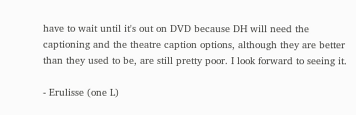have to wait until it's out on DVD because DH will need the captioning and the theatre caption options, although they are better than they used to be, are still pretty poor. I look forward to seeing it.

- Erulisse (one L)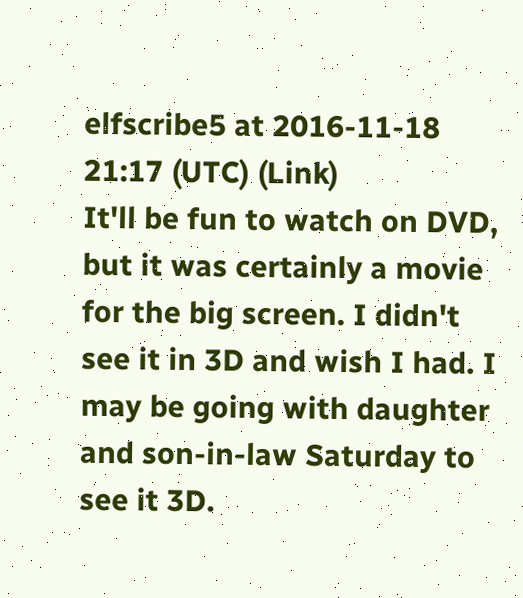elfscribe5 at 2016-11-18 21:17 (UTC) (Link)
It'll be fun to watch on DVD, but it was certainly a movie for the big screen. I didn't see it in 3D and wish I had. I may be going with daughter and son-in-law Saturday to see it 3D.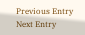Previous Entry  Next Entry